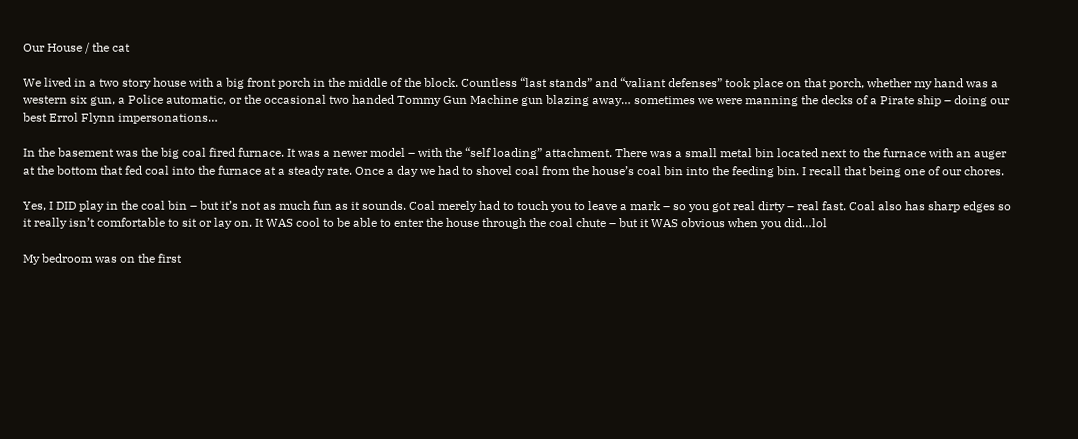Our House / the cat

We lived in a two story house with a big front porch in the middle of the block. Countless “last stands” and “valiant defenses” took place on that porch, whether my hand was a western six gun, a Police automatic, or the occasional two handed Tommy Gun Machine gun blazing away… sometimes we were manning the decks of a Pirate ship – doing our best Errol Flynn impersonations…

In the basement was the big coal fired furnace. It was a newer model – with the “self loading” attachment. There was a small metal bin located next to the furnace with an auger at the bottom that fed coal into the furnace at a steady rate. Once a day we had to shovel coal from the house’s coal bin into the feeding bin. I recall that being one of our chores.

Yes, I DID play in the coal bin – but it’s not as much fun as it sounds. Coal merely had to touch you to leave a mark – so you got real dirty – real fast. Coal also has sharp edges so it really isn’t comfortable to sit or lay on. It WAS cool to be able to enter the house through the coal chute – but it WAS obvious when you did…lol

My bedroom was on the first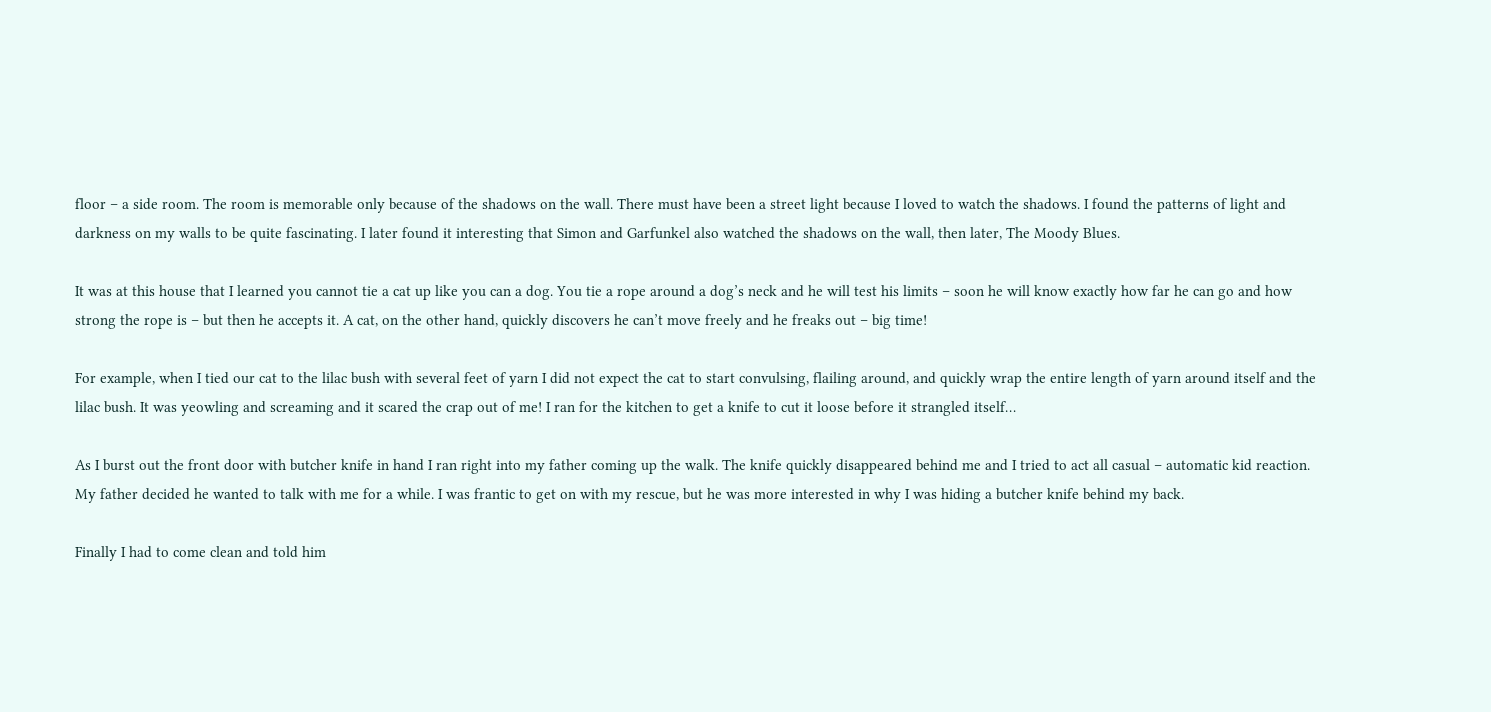floor – a side room. The room is memorable only because of the shadows on the wall. There must have been a street light because I loved to watch the shadows. I found the patterns of light and darkness on my walls to be quite fascinating. I later found it interesting that Simon and Garfunkel also watched the shadows on the wall, then later, The Moody Blues.

It was at this house that I learned you cannot tie a cat up like you can a dog. You tie a rope around a dog’s neck and he will test his limits – soon he will know exactly how far he can go and how strong the rope is – but then he accepts it. A cat, on the other hand, quickly discovers he can’t move freely and he freaks out – big time!

For example, when I tied our cat to the lilac bush with several feet of yarn I did not expect the cat to start convulsing, flailing around, and quickly wrap the entire length of yarn around itself and the lilac bush. It was yeowling and screaming and it scared the crap out of me! I ran for the kitchen to get a knife to cut it loose before it strangled itself…

As I burst out the front door with butcher knife in hand I ran right into my father coming up the walk. The knife quickly disappeared behind me and I tried to act all casual – automatic kid reaction. My father decided he wanted to talk with me for a while. I was frantic to get on with my rescue, but he was more interested in why I was hiding a butcher knife behind my back.

Finally I had to come clean and told him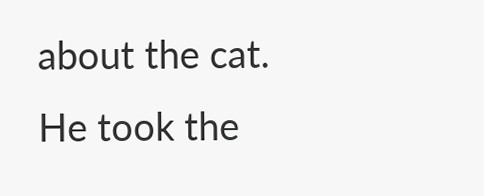about the cat. He took the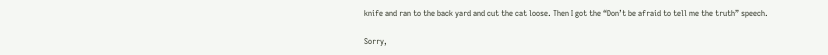knife and ran to the back yard and cut the cat loose. Then I got the “Don’t be afraid to tell me the truth” speech.

Sorry,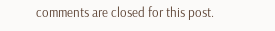comments are closed for this post.